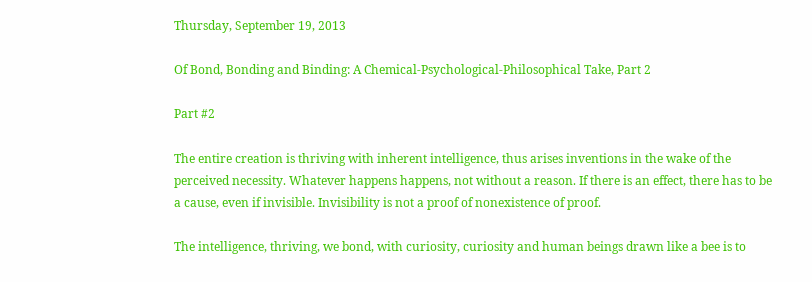Thursday, September 19, 2013

Of Bond, Bonding and Binding: A Chemical-Psychological-Philosophical Take, Part 2

Part #2

The entire creation is thriving with inherent intelligence, thus arises inventions in the wake of the perceived necessity. Whatever happens happens, not without a reason. If there is an effect, there has to be a cause, even if invisible. Invisibility is not a proof of nonexistence of proof.

The intelligence, thriving, we bond, with curiosity, curiosity and human beings drawn like a bee is to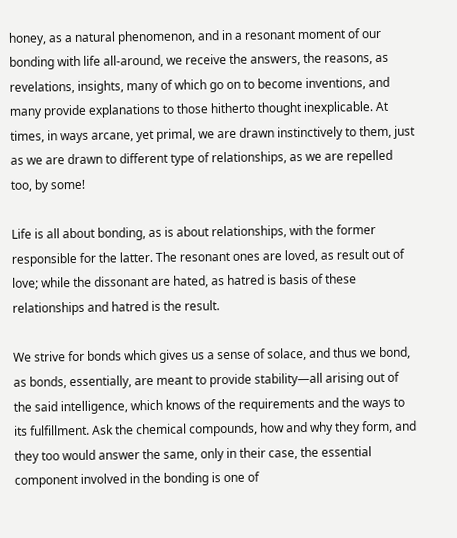honey, as a natural phenomenon, and in a resonant moment of our bonding with life all-around, we receive the answers, the reasons, as revelations, insights, many of which go on to become inventions, and many provide explanations to those hitherto thought inexplicable. At times, in ways arcane, yet primal, we are drawn instinctively to them, just as we are drawn to different type of relationships, as we are repelled too, by some!

Life is all about bonding, as is about relationships, with the former responsible for the latter. The resonant ones are loved, as result out of love; while the dissonant are hated, as hatred is basis of these relationships and hatred is the result.

We strive for bonds which gives us a sense of solace, and thus we bond, as bonds, essentially, are meant to provide stability—all arising out of the said intelligence, which knows of the requirements and the ways to its fulfillment. Ask the chemical compounds, how and why they form, and they too would answer the same, only in their case, the essential component involved in the bonding is one of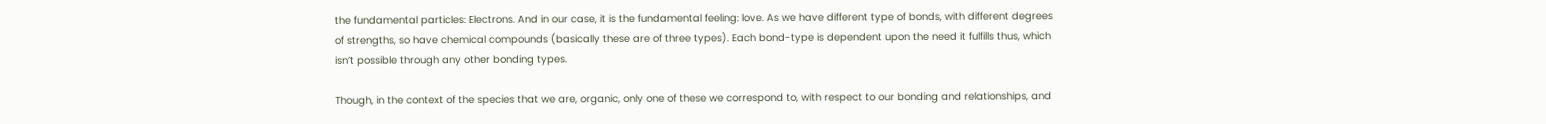the fundamental particles: Electrons. And in our case, it is the fundamental feeling: love. As we have different type of bonds, with different degrees of strengths, so have chemical compounds (basically these are of three types). Each bond-type is dependent upon the need it fulfills thus, which isn’t possible through any other bonding types.

Though, in the context of the species that we are, organic, only one of these we correspond to, with respect to our bonding and relationships, and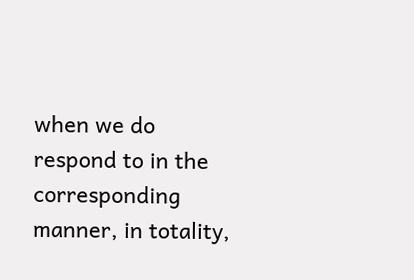when we do respond to in the corresponding manner, in totality,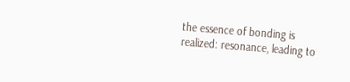the essence of bonding is realized: resonance, leading to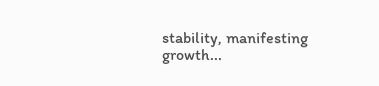stability, manifesting growth...